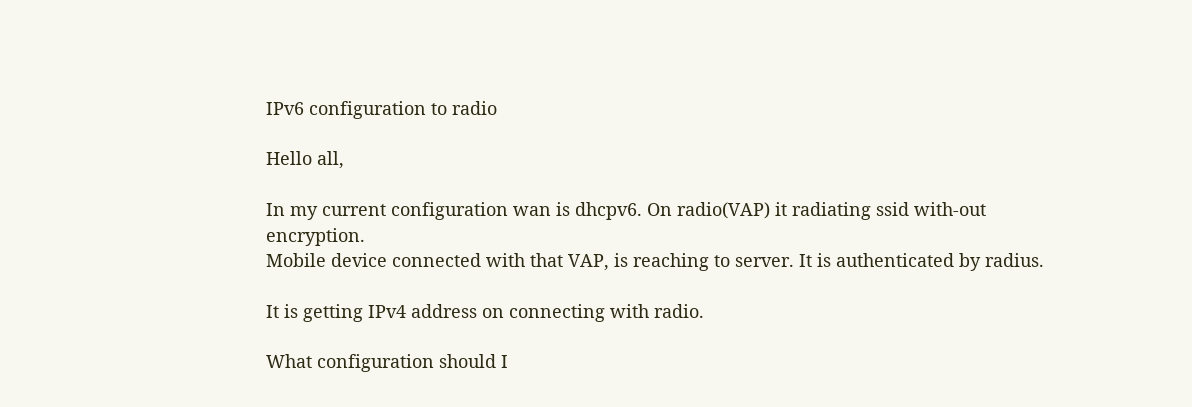IPv6 configuration to radio

Hello all,

In my current configuration wan is dhcpv6. On radio(VAP) it radiating ssid with-out encryption.
Mobile device connected with that VAP, is reaching to server. It is authenticated by radius.

It is getting IPv4 address on connecting with radio.

What configuration should I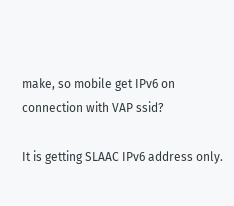make, so mobile get IPv6 on connection with VAP ssid?

It is getting SLAAC IPv6 address only.